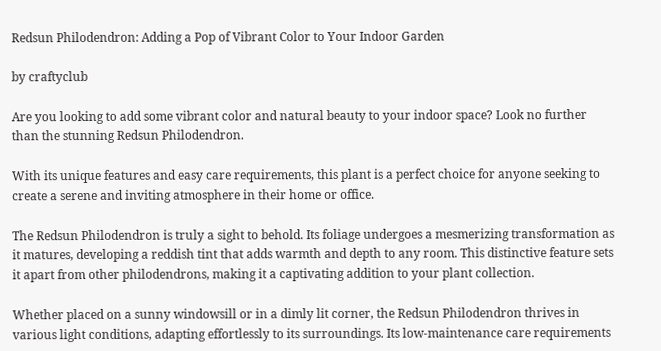Redsun Philodendron: Adding a Pop of Vibrant Color to Your Indoor Garden

by craftyclub

Are you looking to add some vibrant color and natural beauty to your indoor space? Look no further than the stunning Redsun Philodendron.

With its unique features and easy care requirements, this plant is a perfect choice for anyone seeking to create a serene and inviting atmosphere in their home or office.

The Redsun Philodendron is truly a sight to behold. Its foliage undergoes a mesmerizing transformation as it matures, developing a reddish tint that adds warmth and depth to any room. This distinctive feature sets it apart from other philodendrons, making it a captivating addition to your plant collection.

Whether placed on a sunny windowsill or in a dimly lit corner, the Redsun Philodendron thrives in various light conditions, adapting effortlessly to its surroundings. Its low-maintenance care requirements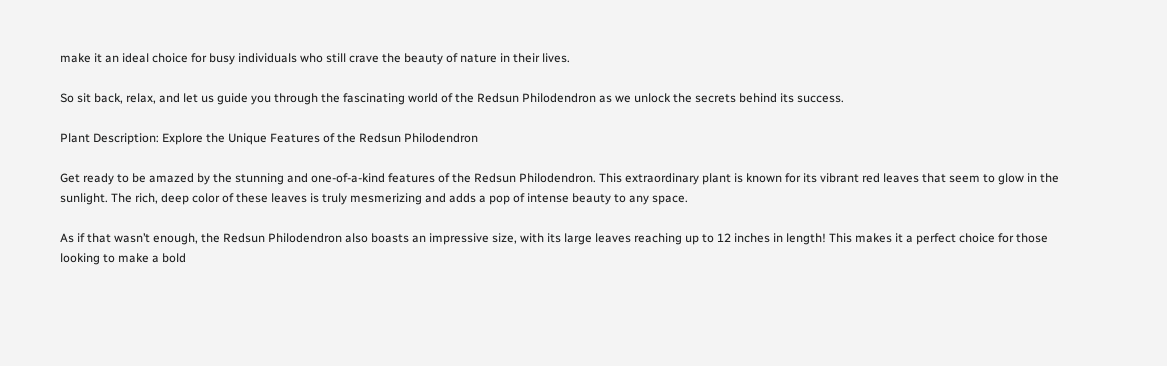make it an ideal choice for busy individuals who still crave the beauty of nature in their lives.

So sit back, relax, and let us guide you through the fascinating world of the Redsun Philodendron as we unlock the secrets behind its success.

Plant Description: Explore the Unique Features of the Redsun Philodendron

Get ready to be amazed by the stunning and one-of-a-kind features of the Redsun Philodendron. This extraordinary plant is known for its vibrant red leaves that seem to glow in the sunlight. The rich, deep color of these leaves is truly mesmerizing and adds a pop of intense beauty to any space.

As if that wasn’t enough, the Redsun Philodendron also boasts an impressive size, with its large leaves reaching up to 12 inches in length! This makes it a perfect choice for those looking to make a bold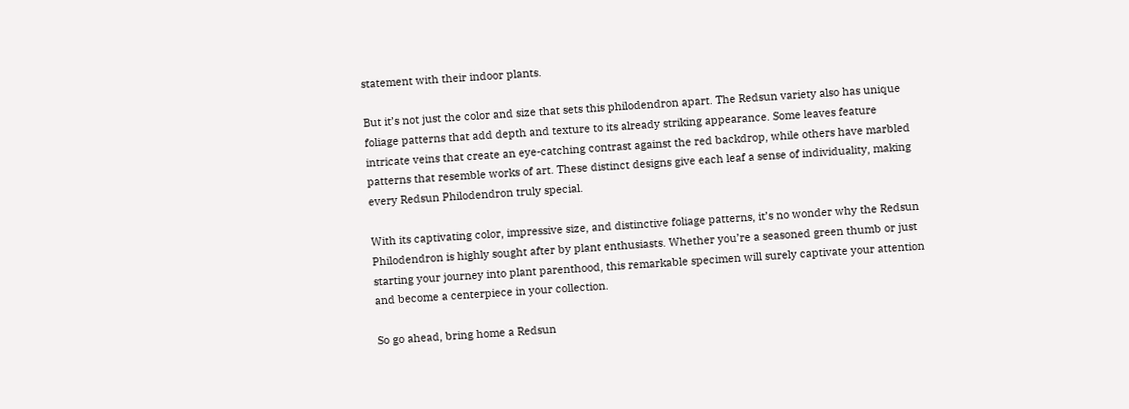statement with their indoor plants.

But it’s not just the color and size that sets this philodendron apart. The Redsun variety also has unique foliage patterns that add depth and texture to its already striking appearance. Some leaves feature intricate veins that create an eye-catching contrast against the red backdrop, while others have marbled patterns that resemble works of art. These distinct designs give each leaf a sense of individuality, making every Redsun Philodendron truly special.

With its captivating color, impressive size, and distinctive foliage patterns, it’s no wonder why the Redsun Philodendron is highly sought after by plant enthusiasts. Whether you’re a seasoned green thumb or just starting your journey into plant parenthood, this remarkable specimen will surely captivate your attention and become a centerpiece in your collection.

So go ahead, bring home a Redsun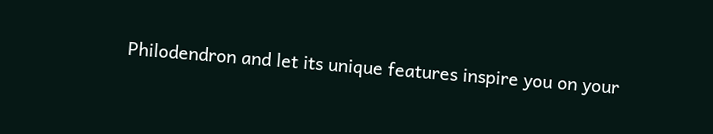Philodendron and let its unique features inspire you on your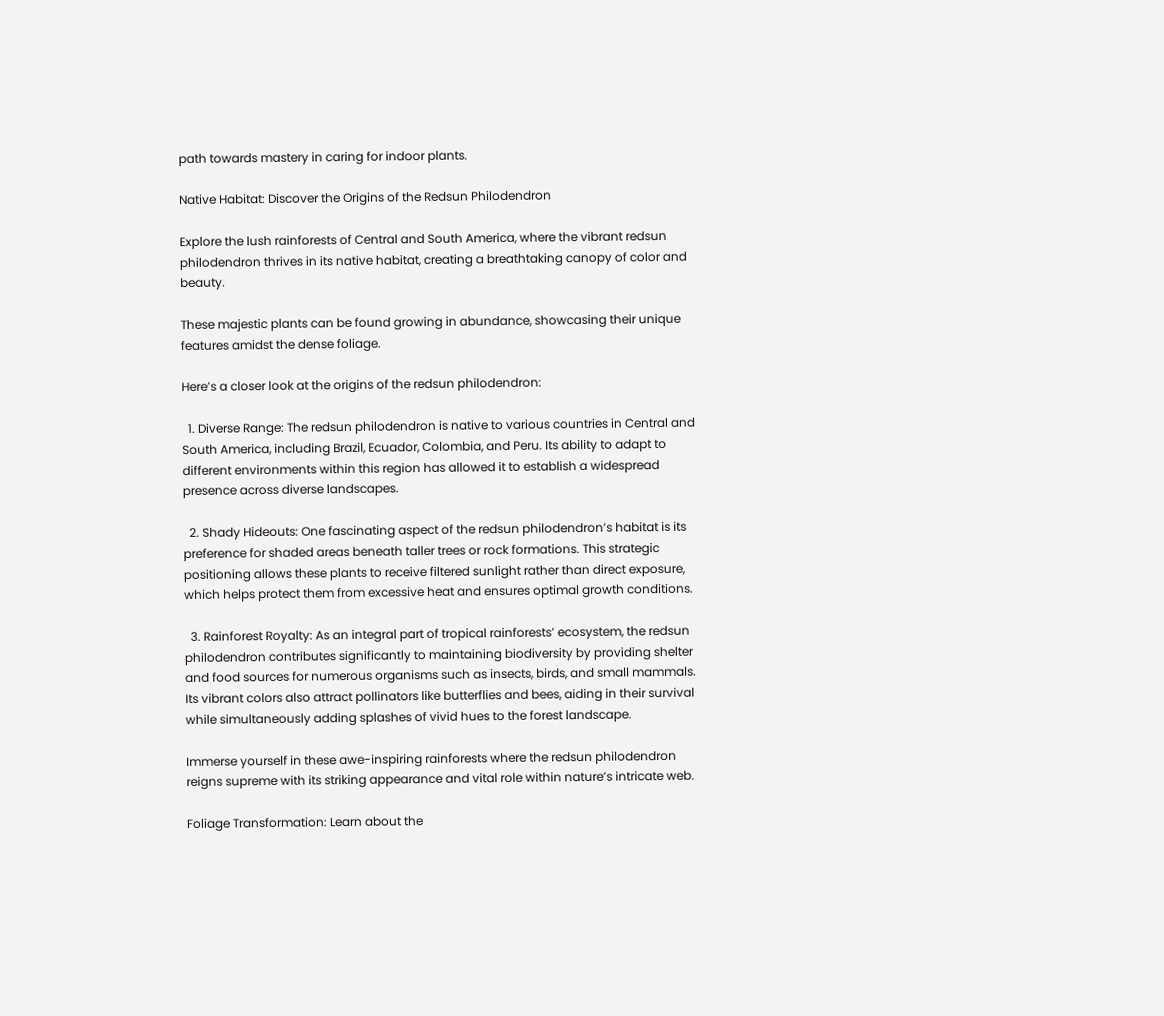path towards mastery in caring for indoor plants.

Native Habitat: Discover the Origins of the Redsun Philodendron

Explore the lush rainforests of Central and South America, where the vibrant redsun philodendron thrives in its native habitat, creating a breathtaking canopy of color and beauty.

These majestic plants can be found growing in abundance, showcasing their unique features amidst the dense foliage.

Here’s a closer look at the origins of the redsun philodendron:

  1. Diverse Range: The redsun philodendron is native to various countries in Central and South America, including Brazil, Ecuador, Colombia, and Peru. Its ability to adapt to different environments within this region has allowed it to establish a widespread presence across diverse landscapes.

  2. Shady Hideouts: One fascinating aspect of the redsun philodendron’s habitat is its preference for shaded areas beneath taller trees or rock formations. This strategic positioning allows these plants to receive filtered sunlight rather than direct exposure, which helps protect them from excessive heat and ensures optimal growth conditions.

  3. Rainforest Royalty: As an integral part of tropical rainforests’ ecosystem, the redsun philodendron contributes significantly to maintaining biodiversity by providing shelter and food sources for numerous organisms such as insects, birds, and small mammals. Its vibrant colors also attract pollinators like butterflies and bees, aiding in their survival while simultaneously adding splashes of vivid hues to the forest landscape.

Immerse yourself in these awe-inspiring rainforests where the redsun philodendron reigns supreme with its striking appearance and vital role within nature’s intricate web.

Foliage Transformation: Learn about the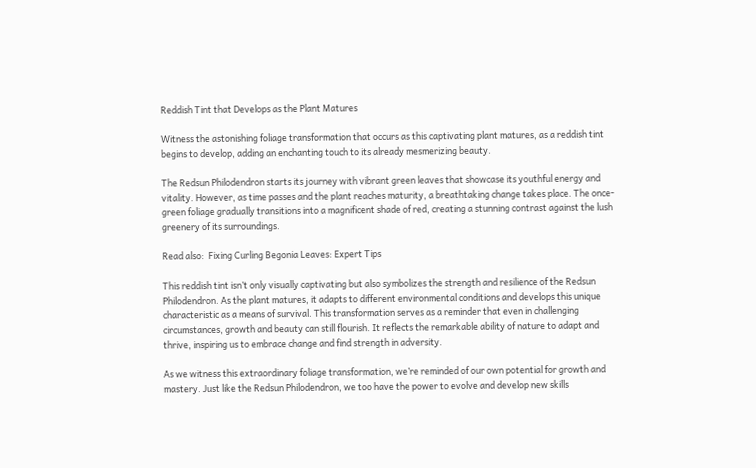Reddish Tint that Develops as the Plant Matures

Witness the astonishing foliage transformation that occurs as this captivating plant matures, as a reddish tint begins to develop, adding an enchanting touch to its already mesmerizing beauty.

The Redsun Philodendron starts its journey with vibrant green leaves that showcase its youthful energy and vitality. However, as time passes and the plant reaches maturity, a breathtaking change takes place. The once-green foliage gradually transitions into a magnificent shade of red, creating a stunning contrast against the lush greenery of its surroundings.

Read also:  Fixing Curling Begonia Leaves: Expert Tips

This reddish tint isn’t only visually captivating but also symbolizes the strength and resilience of the Redsun Philodendron. As the plant matures, it adapts to different environmental conditions and develops this unique characteristic as a means of survival. This transformation serves as a reminder that even in challenging circumstances, growth and beauty can still flourish. It reflects the remarkable ability of nature to adapt and thrive, inspiring us to embrace change and find strength in adversity.

As we witness this extraordinary foliage transformation, we’re reminded of our own potential for growth and mastery. Just like the Redsun Philodendron, we too have the power to evolve and develop new skills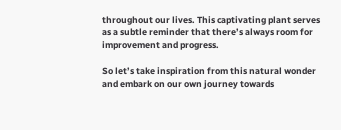throughout our lives. This captivating plant serves as a subtle reminder that there’s always room for improvement and progress.

So let’s take inspiration from this natural wonder and embark on our own journey towards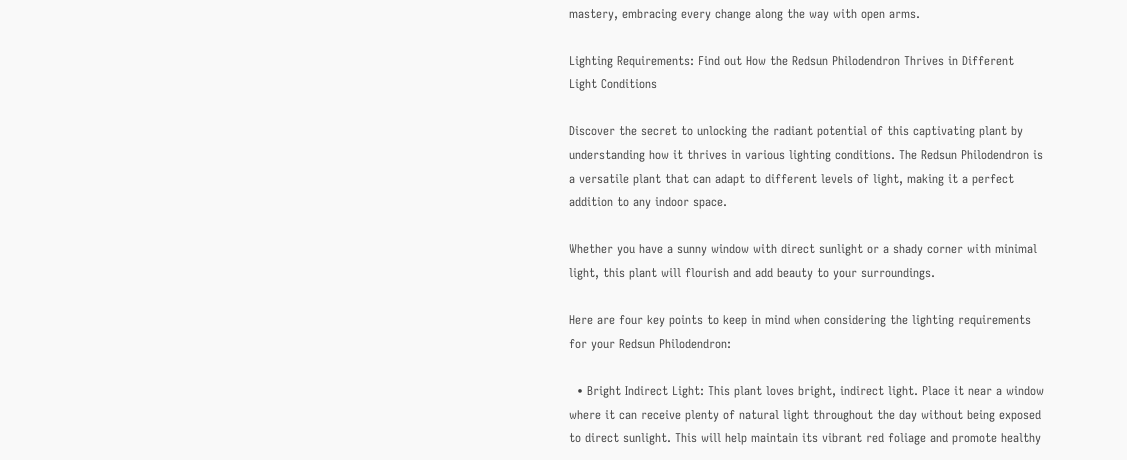mastery, embracing every change along the way with open arms.

Lighting Requirements: Find out How the Redsun Philodendron Thrives in Different Light Conditions

Discover the secret to unlocking the radiant potential of this captivating plant by understanding how it thrives in various lighting conditions. The Redsun Philodendron is a versatile plant that can adapt to different levels of light, making it a perfect addition to any indoor space.

Whether you have a sunny window with direct sunlight or a shady corner with minimal light, this plant will flourish and add beauty to your surroundings.

Here are four key points to keep in mind when considering the lighting requirements for your Redsun Philodendron:

  • Bright Indirect Light: This plant loves bright, indirect light. Place it near a window where it can receive plenty of natural light throughout the day without being exposed to direct sunlight. This will help maintain its vibrant red foliage and promote healthy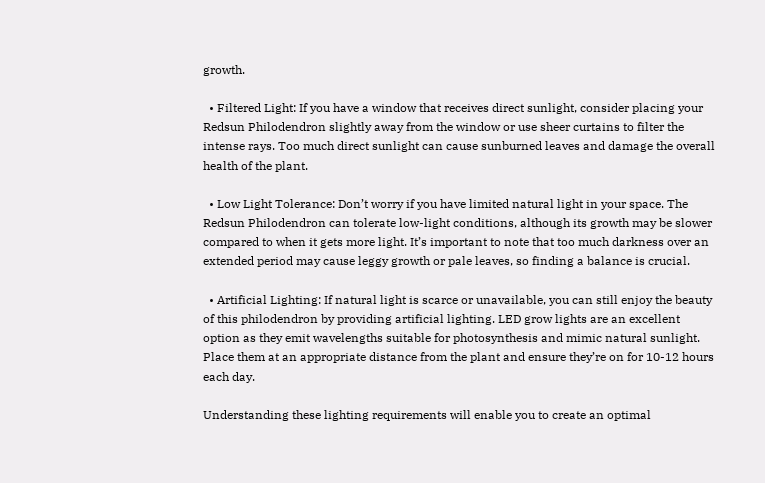growth.

  • Filtered Light: If you have a window that receives direct sunlight, consider placing your Redsun Philodendron slightly away from the window or use sheer curtains to filter the intense rays. Too much direct sunlight can cause sunburned leaves and damage the overall health of the plant.

  • Low Light Tolerance: Don’t worry if you have limited natural light in your space. The Redsun Philodendron can tolerate low-light conditions, although its growth may be slower compared to when it gets more light. It’s important to note that too much darkness over an extended period may cause leggy growth or pale leaves, so finding a balance is crucial.

  • Artificial Lighting: If natural light is scarce or unavailable, you can still enjoy the beauty of this philodendron by providing artificial lighting. LED grow lights are an excellent option as they emit wavelengths suitable for photosynthesis and mimic natural sunlight. Place them at an appropriate distance from the plant and ensure they’re on for 10-12 hours each day.

Understanding these lighting requirements will enable you to create an optimal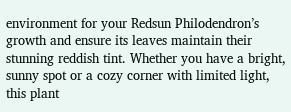environment for your Redsun Philodendron’s growth and ensure its leaves maintain their stunning reddish tint. Whether you have a bright, sunny spot or a cozy corner with limited light, this plant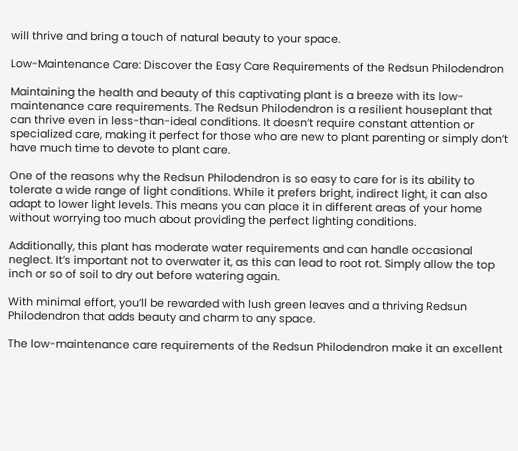will thrive and bring a touch of natural beauty to your space.

Low-Maintenance Care: Discover the Easy Care Requirements of the Redsun Philodendron

Maintaining the health and beauty of this captivating plant is a breeze with its low-maintenance care requirements. The Redsun Philodendron is a resilient houseplant that can thrive even in less-than-ideal conditions. It doesn’t require constant attention or specialized care, making it perfect for those who are new to plant parenting or simply don’t have much time to devote to plant care.

One of the reasons why the Redsun Philodendron is so easy to care for is its ability to tolerate a wide range of light conditions. While it prefers bright, indirect light, it can also adapt to lower light levels. This means you can place it in different areas of your home without worrying too much about providing the perfect lighting conditions.

Additionally, this plant has moderate water requirements and can handle occasional neglect. It’s important not to overwater it, as this can lead to root rot. Simply allow the top inch or so of soil to dry out before watering again.

With minimal effort, you’ll be rewarded with lush green leaves and a thriving Redsun Philodendron that adds beauty and charm to any space.

The low-maintenance care requirements of the Redsun Philodendron make it an excellent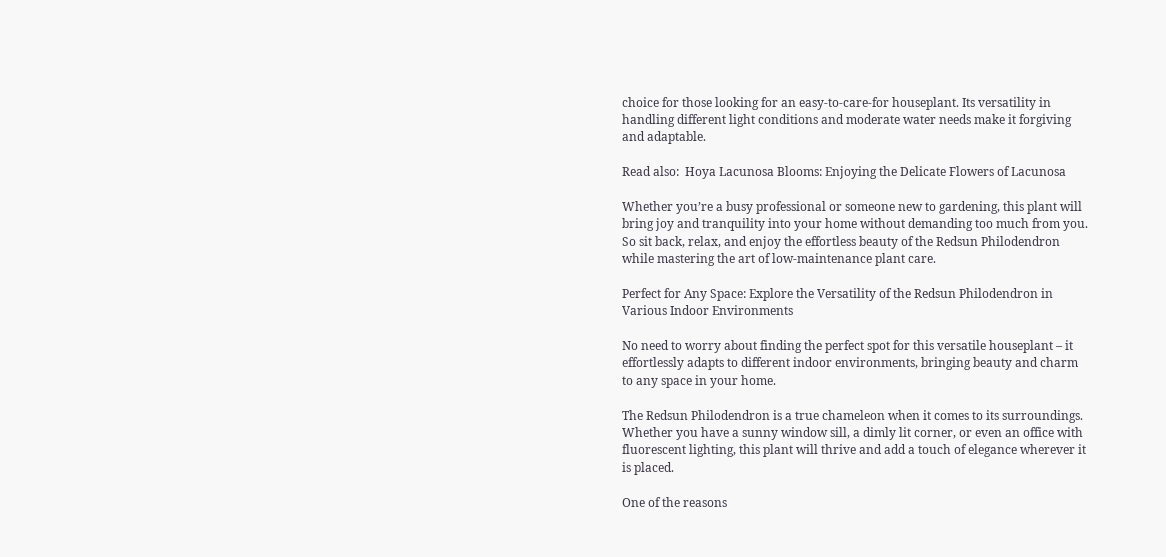choice for those looking for an easy-to-care-for houseplant. Its versatility in handling different light conditions and moderate water needs make it forgiving and adaptable.

Read also:  Hoya Lacunosa Blooms: Enjoying the Delicate Flowers of Lacunosa

Whether you’re a busy professional or someone new to gardening, this plant will bring joy and tranquility into your home without demanding too much from you. So sit back, relax, and enjoy the effortless beauty of the Redsun Philodendron while mastering the art of low-maintenance plant care.

Perfect for Any Space: Explore the Versatility of the Redsun Philodendron in Various Indoor Environments

No need to worry about finding the perfect spot for this versatile houseplant – it effortlessly adapts to different indoor environments, bringing beauty and charm to any space in your home.

The Redsun Philodendron is a true chameleon when it comes to its surroundings. Whether you have a sunny window sill, a dimly lit corner, or even an office with fluorescent lighting, this plant will thrive and add a touch of elegance wherever it is placed.

One of the reasons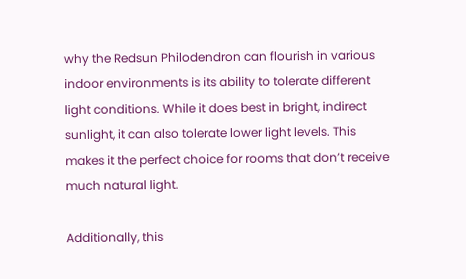why the Redsun Philodendron can flourish in various indoor environments is its ability to tolerate different light conditions. While it does best in bright, indirect sunlight, it can also tolerate lower light levels. This makes it the perfect choice for rooms that don’t receive much natural light.

Additionally, this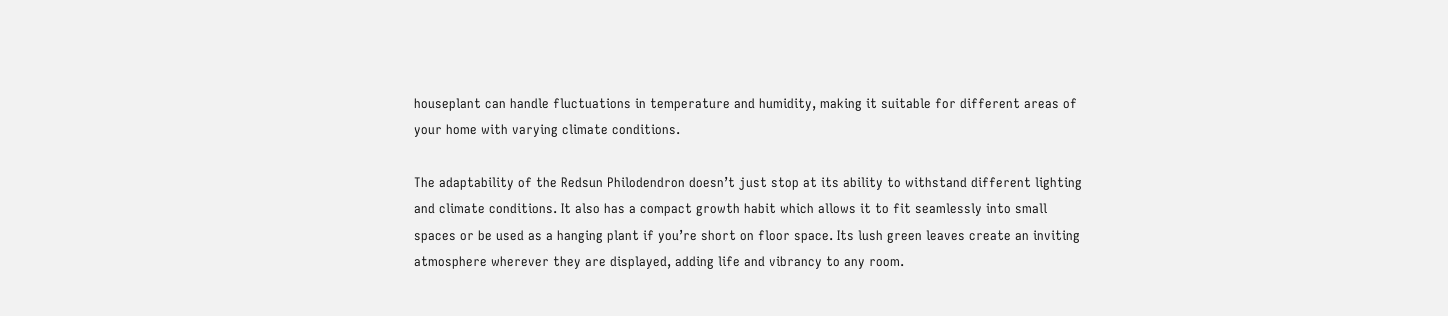houseplant can handle fluctuations in temperature and humidity, making it suitable for different areas of your home with varying climate conditions.

The adaptability of the Redsun Philodendron doesn’t just stop at its ability to withstand different lighting and climate conditions. It also has a compact growth habit which allows it to fit seamlessly into small spaces or be used as a hanging plant if you’re short on floor space. Its lush green leaves create an inviting atmosphere wherever they are displayed, adding life and vibrancy to any room.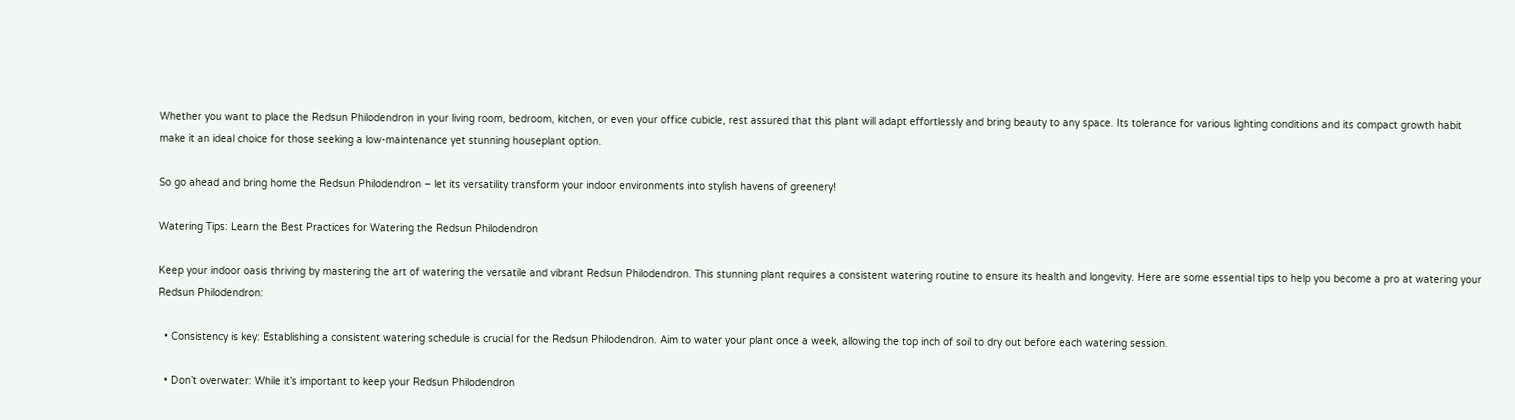Whether you want to place the Redsun Philodendron in your living room, bedroom, kitchen, or even your office cubicle, rest assured that this plant will adapt effortlessly and bring beauty to any space. Its tolerance for various lighting conditions and its compact growth habit make it an ideal choice for those seeking a low-maintenance yet stunning houseplant option.

So go ahead and bring home the Redsun Philodendron – let its versatility transform your indoor environments into stylish havens of greenery!

Watering Tips: Learn the Best Practices for Watering the Redsun Philodendron

Keep your indoor oasis thriving by mastering the art of watering the versatile and vibrant Redsun Philodendron. This stunning plant requires a consistent watering routine to ensure its health and longevity. Here are some essential tips to help you become a pro at watering your Redsun Philodendron:

  • Consistency is key: Establishing a consistent watering schedule is crucial for the Redsun Philodendron. Aim to water your plant once a week, allowing the top inch of soil to dry out before each watering session.

  • Don’t overwater: While it’s important to keep your Redsun Philodendron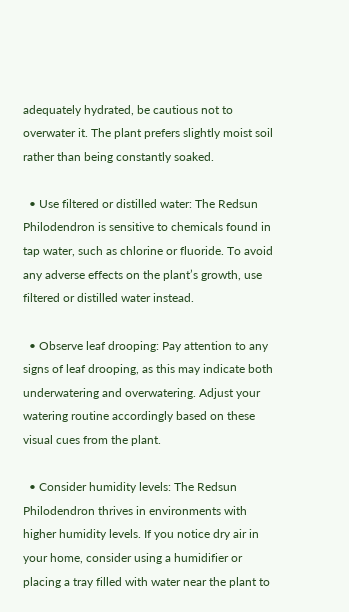adequately hydrated, be cautious not to overwater it. The plant prefers slightly moist soil rather than being constantly soaked.

  • Use filtered or distilled water: The Redsun Philodendron is sensitive to chemicals found in tap water, such as chlorine or fluoride. To avoid any adverse effects on the plant’s growth, use filtered or distilled water instead.

  • Observe leaf drooping: Pay attention to any signs of leaf drooping, as this may indicate both underwatering and overwatering. Adjust your watering routine accordingly based on these visual cues from the plant.

  • Consider humidity levels: The Redsun Philodendron thrives in environments with higher humidity levels. If you notice dry air in your home, consider using a humidifier or placing a tray filled with water near the plant to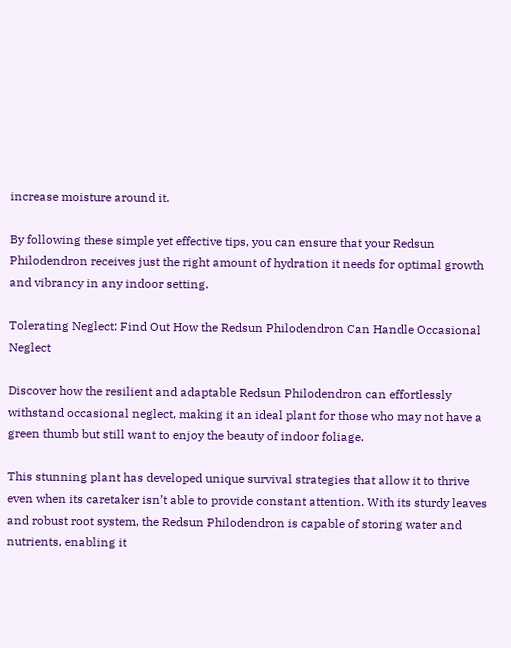increase moisture around it.

By following these simple yet effective tips, you can ensure that your Redsun Philodendron receives just the right amount of hydration it needs for optimal growth and vibrancy in any indoor setting.

Tolerating Neglect: Find Out How the Redsun Philodendron Can Handle Occasional Neglect

Discover how the resilient and adaptable Redsun Philodendron can effortlessly withstand occasional neglect, making it an ideal plant for those who may not have a green thumb but still want to enjoy the beauty of indoor foliage.

This stunning plant has developed unique survival strategies that allow it to thrive even when its caretaker isn’t able to provide constant attention. With its sturdy leaves and robust root system, the Redsun Philodendron is capable of storing water and nutrients, enabling it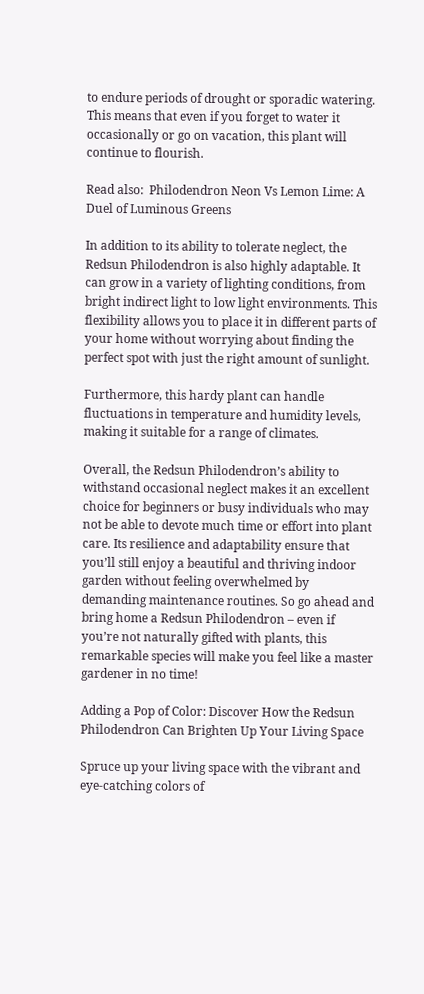to endure periods of drought or sporadic watering. This means that even if you forget to water it occasionally or go on vacation, this plant will continue to flourish.

Read also:  Philodendron Neon Vs Lemon Lime: A Duel of Luminous Greens

In addition to its ability to tolerate neglect, the Redsun Philodendron is also highly adaptable. It can grow in a variety of lighting conditions, from bright indirect light to low light environments. This flexibility allows you to place it in different parts of your home without worrying about finding the perfect spot with just the right amount of sunlight.

Furthermore, this hardy plant can handle fluctuations in temperature and humidity levels, making it suitable for a range of climates.

Overall, the Redsun Philodendron’s ability to withstand occasional neglect makes it an excellent choice for beginners or busy individuals who may not be able to devote much time or effort into plant care. Its resilience and adaptability ensure that you’ll still enjoy a beautiful and thriving indoor garden without feeling overwhelmed by demanding maintenance routines. So go ahead and bring home a Redsun Philodendron – even if you’re not naturally gifted with plants, this remarkable species will make you feel like a master gardener in no time!

Adding a Pop of Color: Discover How the Redsun Philodendron Can Brighten Up Your Living Space

Spruce up your living space with the vibrant and eye-catching colors of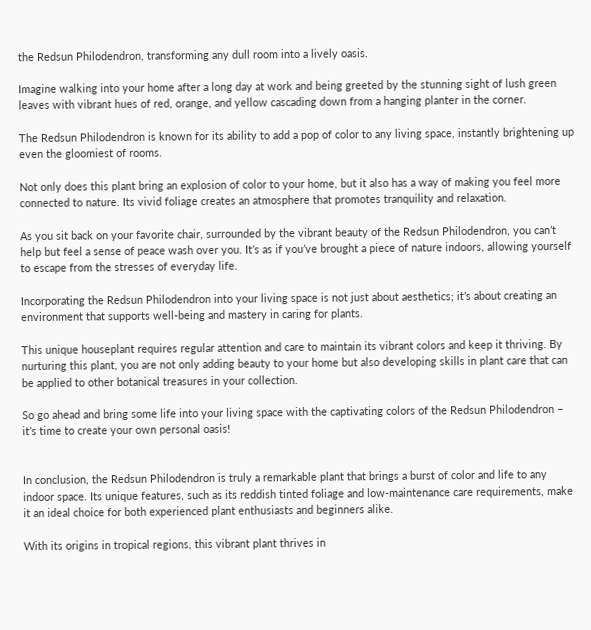the Redsun Philodendron, transforming any dull room into a lively oasis.

Imagine walking into your home after a long day at work and being greeted by the stunning sight of lush green leaves with vibrant hues of red, orange, and yellow cascading down from a hanging planter in the corner.

The Redsun Philodendron is known for its ability to add a pop of color to any living space, instantly brightening up even the gloomiest of rooms.

Not only does this plant bring an explosion of color to your home, but it also has a way of making you feel more connected to nature. Its vivid foliage creates an atmosphere that promotes tranquility and relaxation.

As you sit back on your favorite chair, surrounded by the vibrant beauty of the Redsun Philodendron, you can’t help but feel a sense of peace wash over you. It’s as if you’ve brought a piece of nature indoors, allowing yourself to escape from the stresses of everyday life.

Incorporating the Redsun Philodendron into your living space is not just about aesthetics; it’s about creating an environment that supports well-being and mastery in caring for plants.

This unique houseplant requires regular attention and care to maintain its vibrant colors and keep it thriving. By nurturing this plant, you are not only adding beauty to your home but also developing skills in plant care that can be applied to other botanical treasures in your collection.

So go ahead and bring some life into your living space with the captivating colors of the Redsun Philodendron – it’s time to create your own personal oasis!


In conclusion, the Redsun Philodendron is truly a remarkable plant that brings a burst of color and life to any indoor space. Its unique features, such as its reddish tinted foliage and low-maintenance care requirements, make it an ideal choice for both experienced plant enthusiasts and beginners alike.

With its origins in tropical regions, this vibrant plant thrives in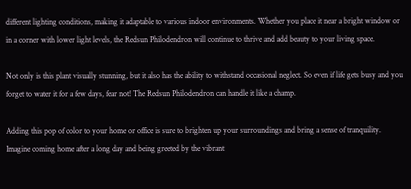different lighting conditions, making it adaptable to various indoor environments. Whether you place it near a bright window or in a corner with lower light levels, the Redsun Philodendron will continue to thrive and add beauty to your living space.

Not only is this plant visually stunning, but it also has the ability to withstand occasional neglect. So even if life gets busy and you forget to water it for a few days, fear not! The Redsun Philodendron can handle it like a champ.

Adding this pop of color to your home or office is sure to brighten up your surroundings and bring a sense of tranquility. Imagine coming home after a long day and being greeted by the vibrant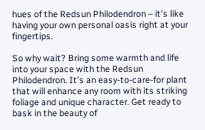hues of the Redsun Philodendron – it’s like having your own personal oasis right at your fingertips.

So why wait? Bring some warmth and life into your space with the Redsun Philodendron. It’s an easy-to-care-for plant that will enhance any room with its striking foliage and unique character. Get ready to bask in the beauty of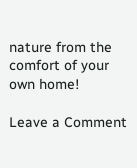nature from the comfort of your own home!

Leave a Comment